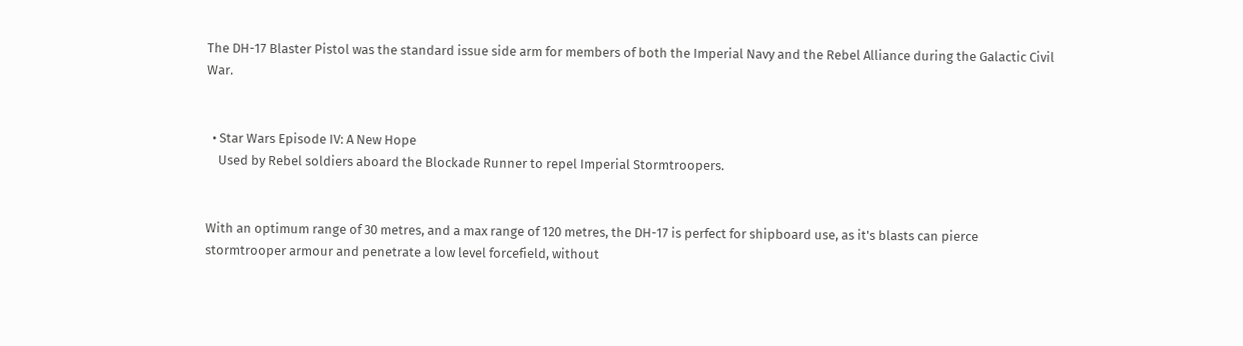The DH-17 Blaster Pistol was the standard issue side arm for members of both the Imperial Navy and the Rebel Alliance during the Galactic Civil War.


  • Star Wars Episode IV: A New Hope
    Used by Rebel soldiers aboard the Blockade Runner to repel Imperial Stormtroopers.


With an optimum range of 30 metres, and a max range of 120 metres, the DH-17 is perfect for shipboard use, as it's blasts can pierce stormtrooper armour and penetrate a low level forcefield, without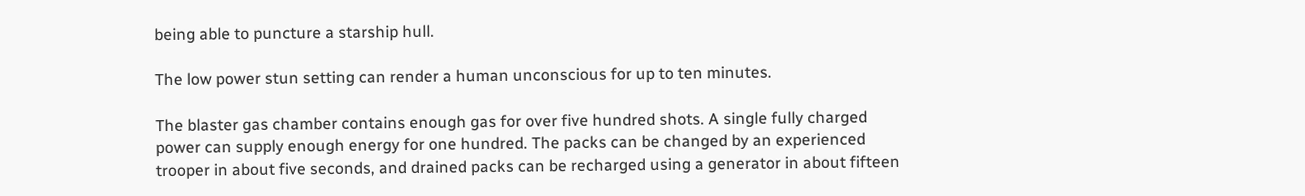being able to puncture a starship hull.

The low power stun setting can render a human unconscious for up to ten minutes.

The blaster gas chamber contains enough gas for over five hundred shots. A single fully charged power can supply enough energy for one hundred. The packs can be changed by an experienced trooper in about five seconds, and drained packs can be recharged using a generator in about fifteen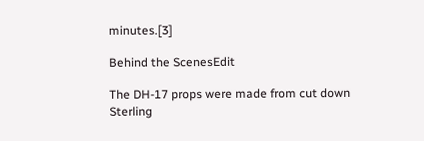minutes.[3]

Behind the ScenesEdit

The DH-17 props were made from cut down Sterling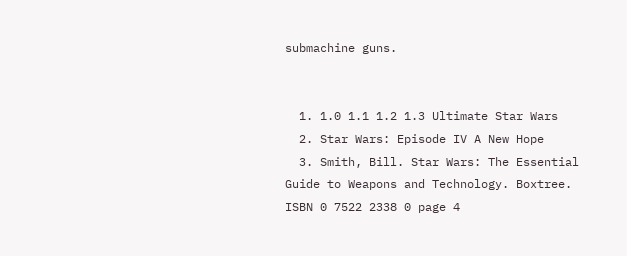submachine guns.


  1. 1.0 1.1 1.2 1.3 Ultimate Star Wars
  2. Star Wars: Episode IV A New Hope
  3. Smith, Bill. Star Wars: The Essential Guide to Weapons and Technology. Boxtree. ISBN 0 7522 2338 0 page 4